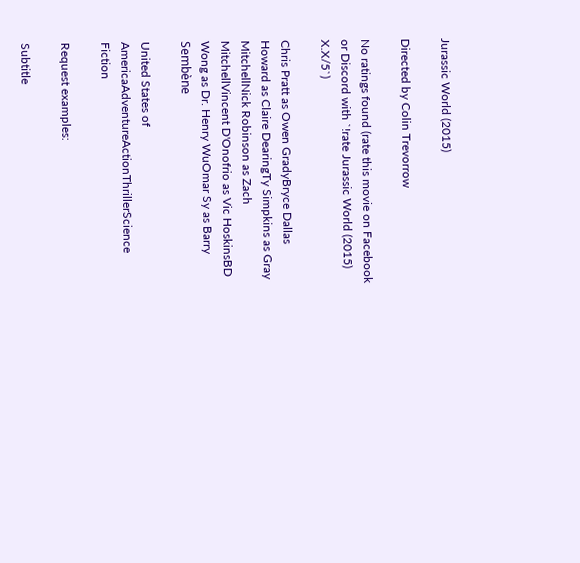Jurassic World (2015)

Directed by Colin Trevorrow

No ratings found (rate this movie on Facebook or Discord with `!rate Jurassic World (2015) X.X/5`)

Chris Pratt as Owen GradyBryce Dallas Howard as Claire DearingTy Simpkins as Gray MitchellNick Robinson as Zach MitchellVincent D'Onofrio as Vic HoskinsBD Wong as Dr. Henry WuOmar Sy as Barry Sembène

United States of AmericaAdventureActionThrillerScience Fiction

Request examples:

Subtitle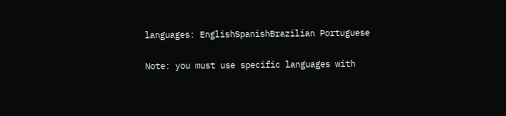languages: EnglishSpanishBrazilian Portuguese

Note: you must use specific languages with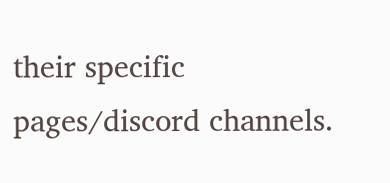their specific pages/discord channels.